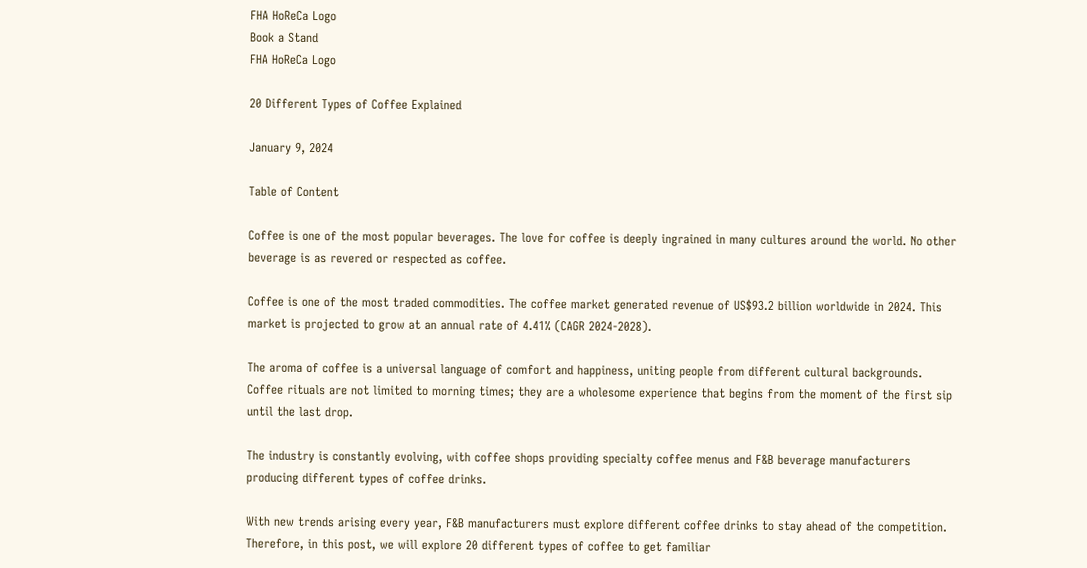FHA HoReCa Logo
Book a Stand
FHA HoReCa Logo

20 Different Types of Coffee Explained

January 9, 2024

Table of Content

Coffee is one of the most popular beverages. The love for coffee is deeply ingrained in many cultures around the world. No other beverage is as revered or respected as coffee.

Coffee is one of the most traded commodities. The coffee market generated revenue of US$93.2 billion worldwide in 2024. This market is projected to grow at an annual rate of 4.41% (CAGR 2024-2028).

The aroma of coffee is a universal language of comfort and happiness, uniting people from different cultural backgrounds. Coffee rituals are not limited to morning times; they are a wholesome experience that begins from the moment of the first sip until the last drop.

The industry is constantly evolving, with coffee shops providing specialty coffee menus and F&B beverage manufacturers producing different types of coffee drinks.

With new trends arising every year, F&B manufacturers must explore different coffee drinks to stay ahead of the competition. Therefore, in this post, we will explore 20 different types of coffee to get familiar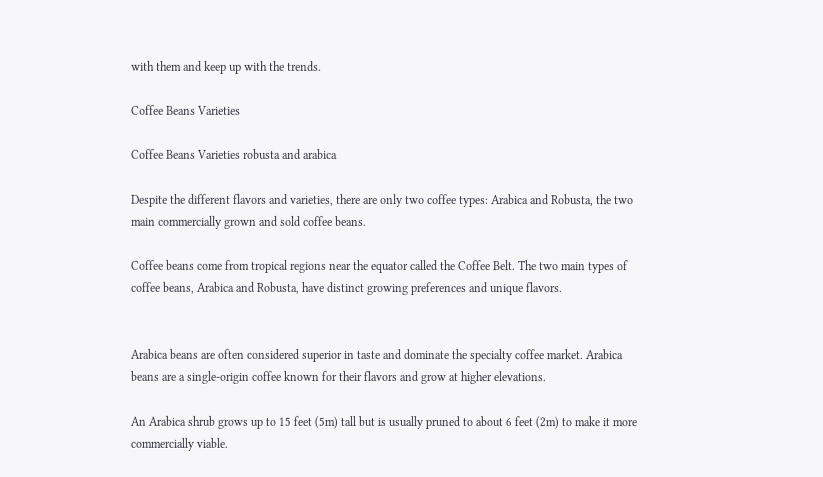with them and keep up with the trends.

Coffee Beans Varieties

Coffee Beans Varieties robusta and arabica

Despite the different flavors and varieties, there are only two coffee types: Arabica and Robusta, the two main commercially grown and sold coffee beans.

Coffee beans come from tropical regions near the equator called the Coffee Belt. The two main types of coffee beans, Arabica and Robusta, have distinct growing preferences and unique flavors.


Arabica beans are often considered superior in taste and dominate the specialty coffee market. Arabica beans are a single-origin coffee known for their flavors and grow at higher elevations.

An Arabica shrub grows up to 15 feet (5m) tall but is usually pruned to about 6 feet (2m) to make it more commercially viable.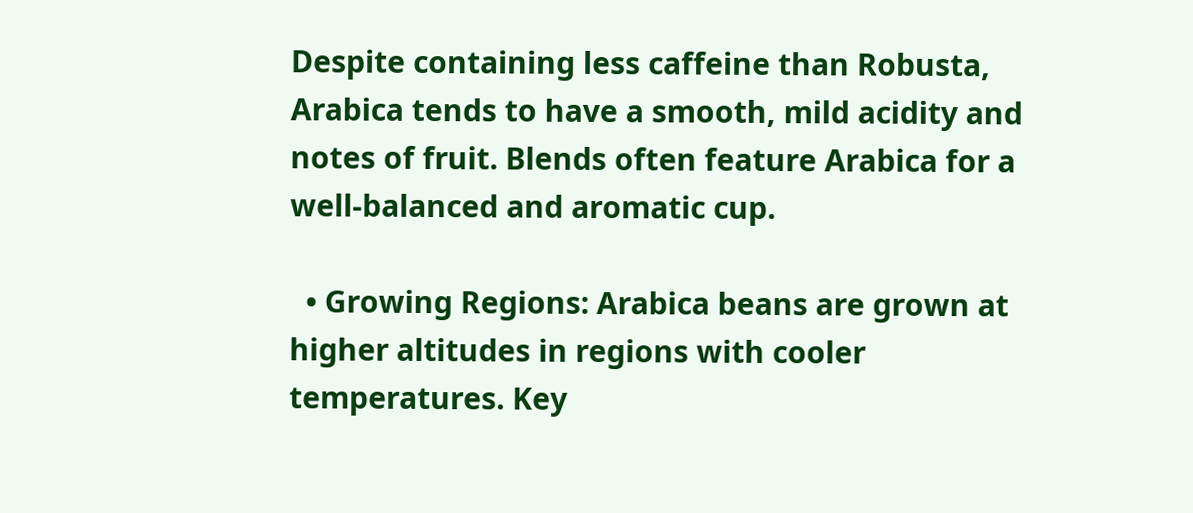Despite containing less caffeine than Robusta, Arabica tends to have a smooth, mild acidity and notes of fruit. Blends often feature Arabica for a well-balanced and aromatic cup.

  • Growing Regions: Arabica beans are grown at higher altitudes in regions with cooler temperatures. Key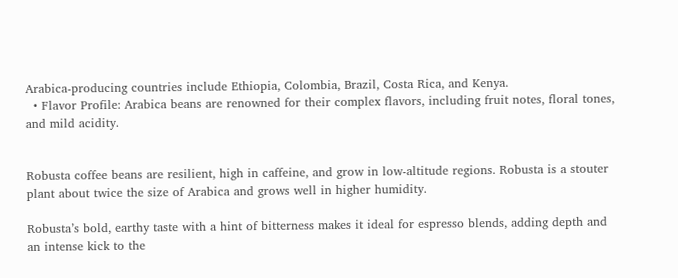Arabica-producing countries include Ethiopia, Colombia, Brazil, Costa Rica, and Kenya.
  • Flavor Profile: Arabica beans are renowned for their complex flavors, including fruit notes, floral tones, and mild acidity.


Robusta coffee beans are resilient, high in caffeine, and grow in low-altitude regions. Robusta is a stouter plant about twice the size of Arabica and grows well in higher humidity.

Robusta’s bold, earthy taste with a hint of bitterness makes it ideal for espresso blends, adding depth and an intense kick to the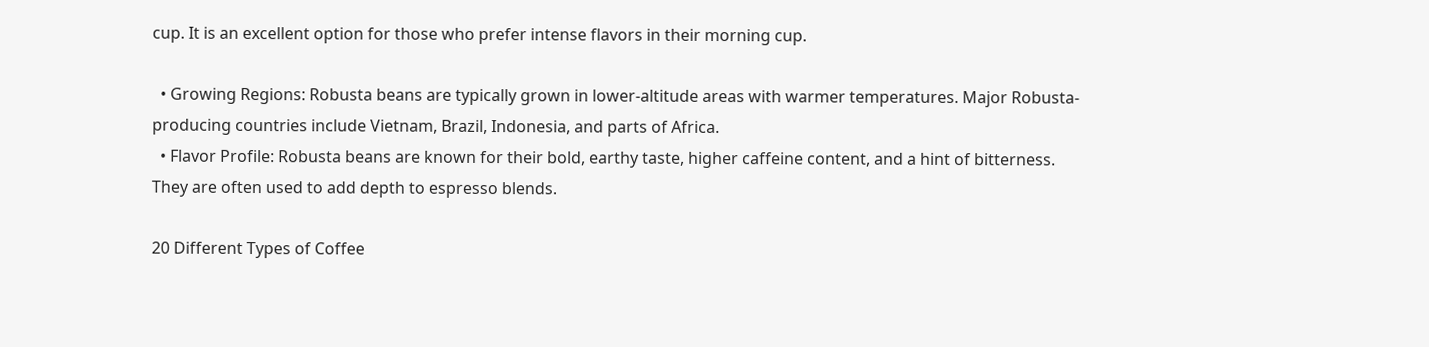cup. It is an excellent option for those who prefer intense flavors in their morning cup.

  • Growing Regions: Robusta beans are typically grown in lower-altitude areas with warmer temperatures. Major Robusta-producing countries include Vietnam, Brazil, Indonesia, and parts of Africa.
  • Flavor Profile: Robusta beans are known for their bold, earthy taste, higher caffeine content, and a hint of bitterness. They are often used to add depth to espresso blends.

20 Different Types of Coffee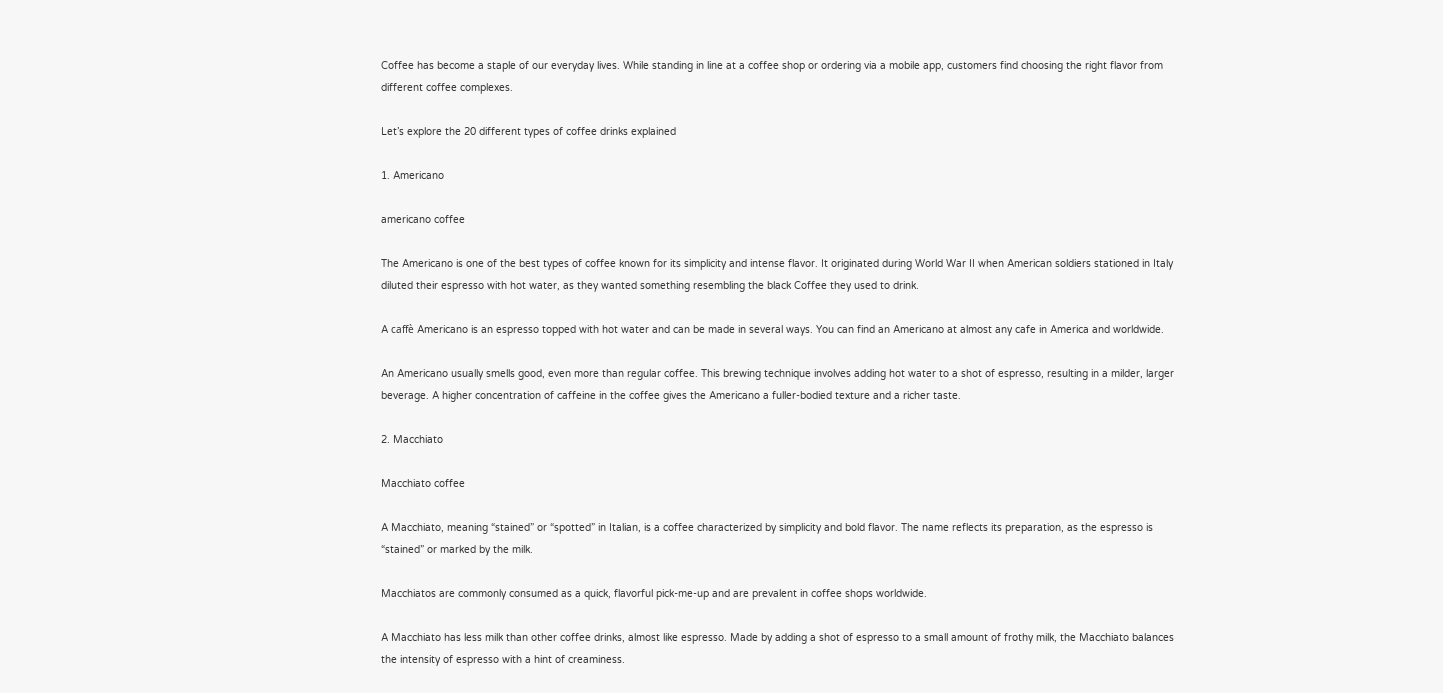Coffee has become a staple of our everyday lives. While standing in line at a coffee shop or ordering via a mobile app, customers find choosing the right flavor from different coffee complexes.

Let’s explore the 20 different types of coffee drinks explained

1. Americano

americano coffee

The Americano is one of the best types of coffee known for its simplicity and intense flavor. It originated during World War II when American soldiers stationed in Italy diluted their espresso with hot water, as they wanted something resembling the black Coffee they used to drink.

A caffè Americano is an espresso topped with hot water and can be made in several ways. You can find an Americano at almost any cafe in America and worldwide.

An Americano usually smells good, even more than regular coffee. This brewing technique involves adding hot water to a shot of espresso, resulting in a milder, larger beverage. A higher concentration of caffeine in the coffee gives the Americano a fuller-bodied texture and a richer taste.

2. Macchiato

Macchiato coffee

A Macchiato, meaning “stained” or “spotted” in Italian, is a coffee characterized by simplicity and bold flavor. The name reflects its preparation, as the espresso is “stained” or marked by the milk.

Macchiatos are commonly consumed as a quick, flavorful pick-me-up and are prevalent in coffee shops worldwide.

A Macchiato has less milk than other coffee drinks, almost like espresso. Made by adding a shot of espresso to a small amount of frothy milk, the Macchiato balances the intensity of espresso with a hint of creaminess.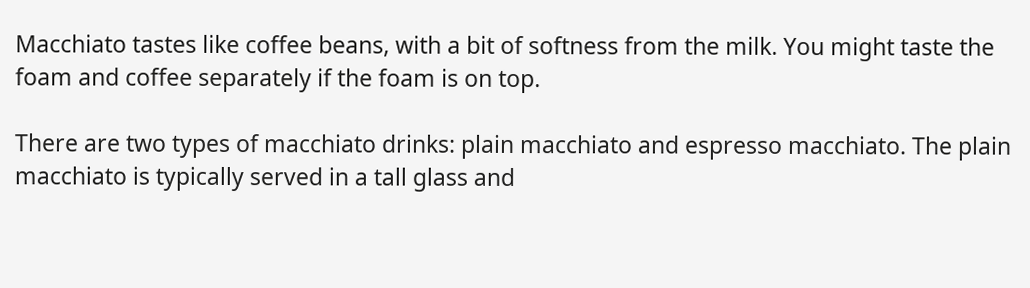Macchiato tastes like coffee beans, with a bit of softness from the milk. You might taste the foam and coffee separately if the foam is on top.

There are two types of macchiato drinks: plain macchiato and espresso macchiato. The plain macchiato is typically served in a tall glass and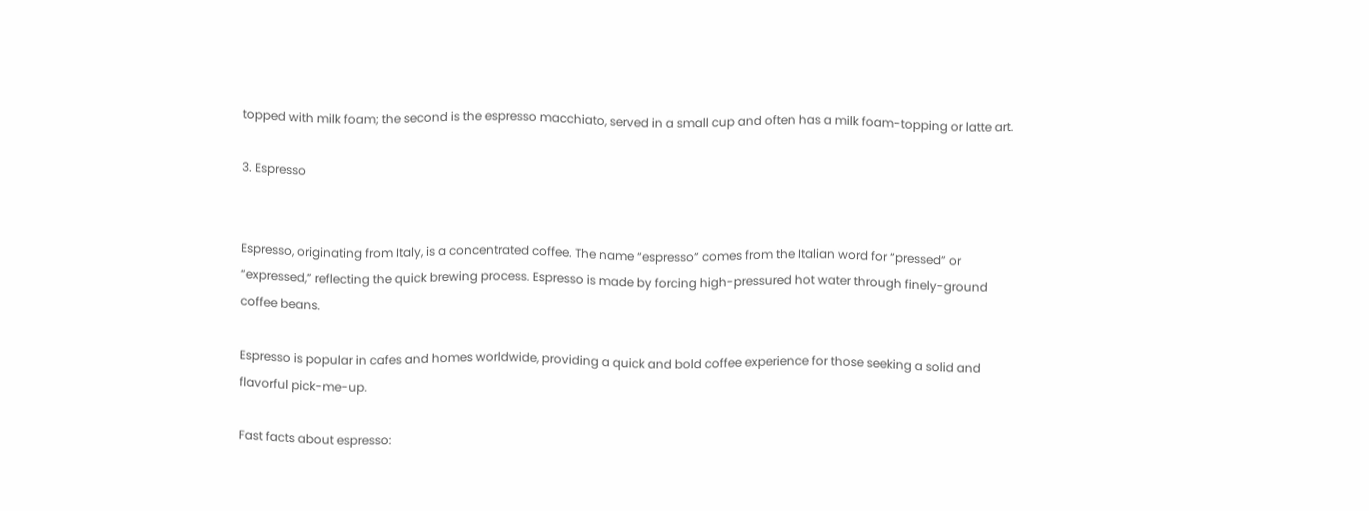topped with milk foam; the second is the espresso macchiato, served in a small cup and often has a milk foam-topping or latte art.

3. Espresso


Espresso, originating from Italy, is a concentrated coffee. The name “espresso” comes from the Italian word for “pressed” or “expressed,” reflecting the quick brewing process. Espresso is made by forcing high-pressured hot water through finely-ground coffee beans.

Espresso is popular in cafes and homes worldwide, providing a quick and bold coffee experience for those seeking a solid and flavorful pick-me-up.

Fast facts about espresso: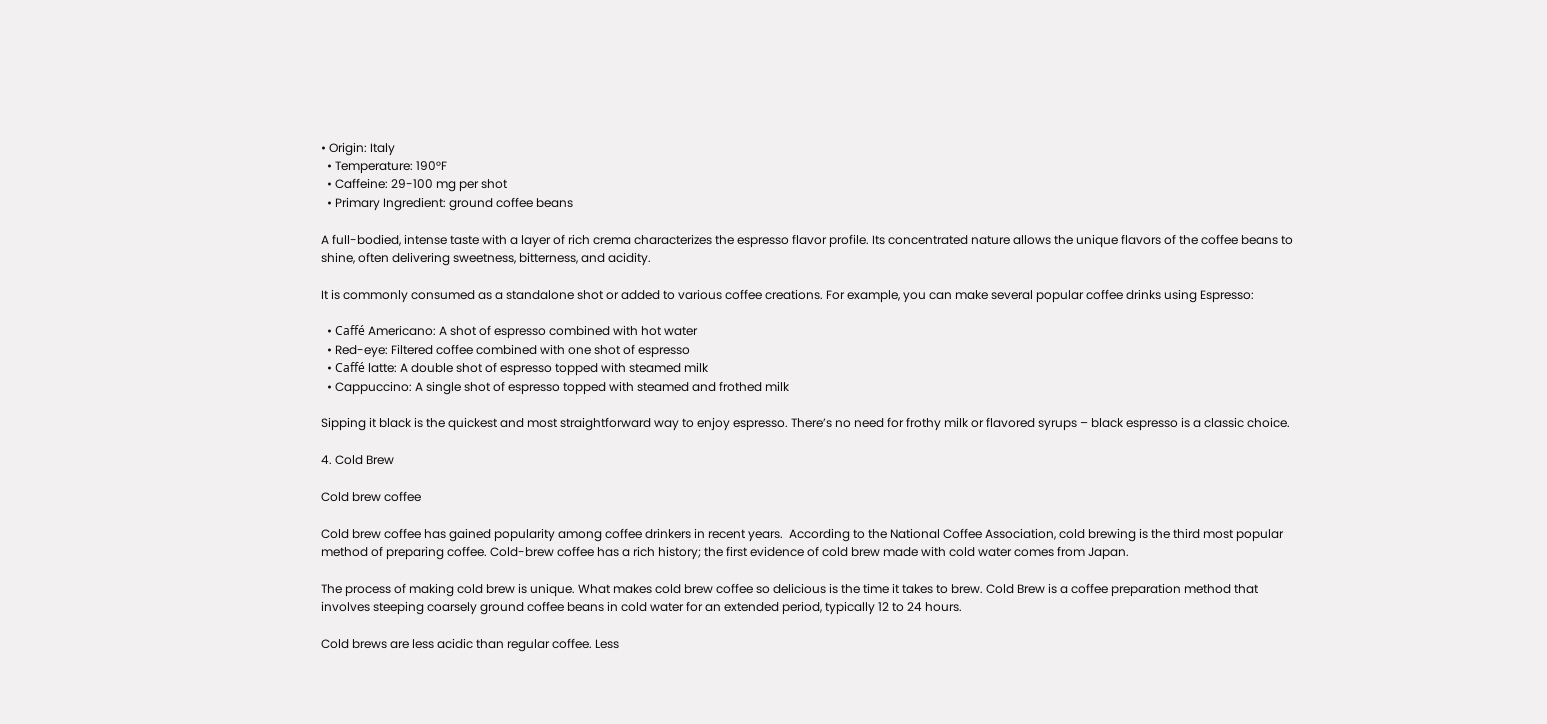• Origin: Italy
  • Temperature: 190°F
  • Caffeine: 29-100 mg per shot
  • Primary Ingredient: ground coffee beans

A full-bodied, intense taste with a layer of rich crema characterizes the espresso flavor profile. Its concentrated nature allows the unique flavors of the coffee beans to shine, often delivering sweetness, bitterness, and acidity.

It is commonly consumed as a standalone shot or added to various coffee creations. For example, you can make several popular coffee drinks using Espresso:

  • Caffé Americano: A shot of espresso combined with hot water
  • Red-eye: Filtered coffee combined with one shot of espresso
  • Caffé latte: A double shot of espresso topped with steamed milk
  • Cappuccino: A single shot of espresso topped with steamed and frothed milk

Sipping it black is the quickest and most straightforward way to enjoy espresso. There’s no need for frothy milk or flavored syrups – black espresso is a classic choice.

4. Cold Brew

Cold brew coffee

Cold brew coffee has gained popularity among coffee drinkers in recent years.  According to the National Coffee Association, cold brewing is the third most popular method of preparing coffee. Cold-brew coffee has a rich history; the first evidence of cold brew made with cold water comes from Japan.

The process of making cold brew is unique. What makes cold brew coffee so delicious is the time it takes to brew. Cold Brew is a coffee preparation method that involves steeping coarsely ground coffee beans in cold water for an extended period, typically 12 to 24 hours.

Cold brews are less acidic than regular coffee. Less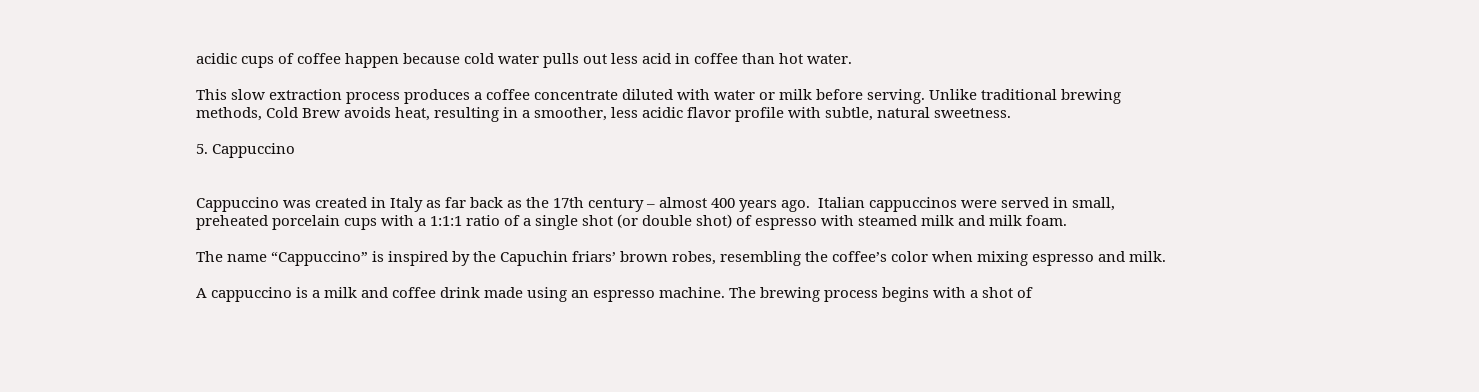acidic cups of coffee happen because cold water pulls out less acid in coffee than hot water.

This slow extraction process produces a coffee concentrate diluted with water or milk before serving. Unlike traditional brewing methods, Cold Brew avoids heat, resulting in a smoother, less acidic flavor profile with subtle, natural sweetness.

5. Cappuccino


Cappuccino was created in Italy as far back as the 17th century – almost 400 years ago.  Italian cappuccinos were served in small, preheated porcelain cups with a 1:1:1 ratio of a single shot (or double shot) of espresso with steamed milk and milk foam.

The name “Cappuccino” is inspired by the Capuchin friars’ brown robes, resembling the coffee’s color when mixing espresso and milk.

A cappuccino is a milk and coffee drink made using an espresso machine. The brewing process begins with a shot of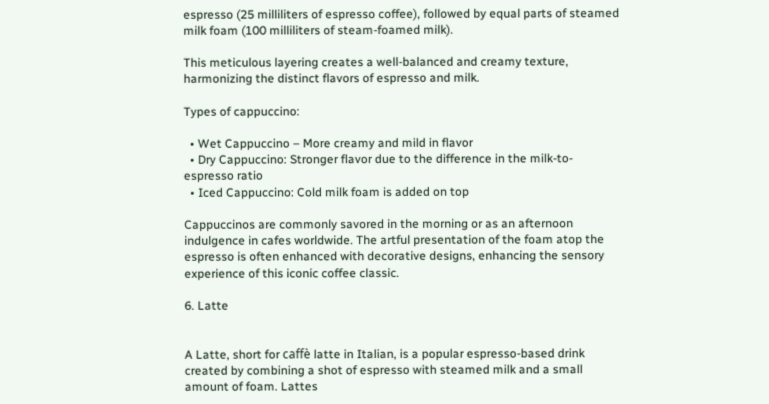espresso (25 milliliters of espresso coffee), followed by equal parts of steamed milk foam (100 milliliters of steam-foamed milk).

This meticulous layering creates a well-balanced and creamy texture, harmonizing the distinct flavors of espresso and milk.

Types of cappuccino:

  • Wet Cappuccino – More creamy and mild in flavor
  • Dry Cappuccino: Stronger flavor due to the difference in the milk-to-espresso ratio
  • Iced Cappuccino: Cold milk foam is added on top

Cappuccinos are commonly savored in the morning or as an afternoon indulgence in cafes worldwide. The artful presentation of the foam atop the espresso is often enhanced with decorative designs, enhancing the sensory experience of this iconic coffee classic.

6. Latte


A Latte, short for caffè latte in Italian, is a popular espresso-based drink created by combining a shot of espresso with steamed milk and a small amount of foam. Lattes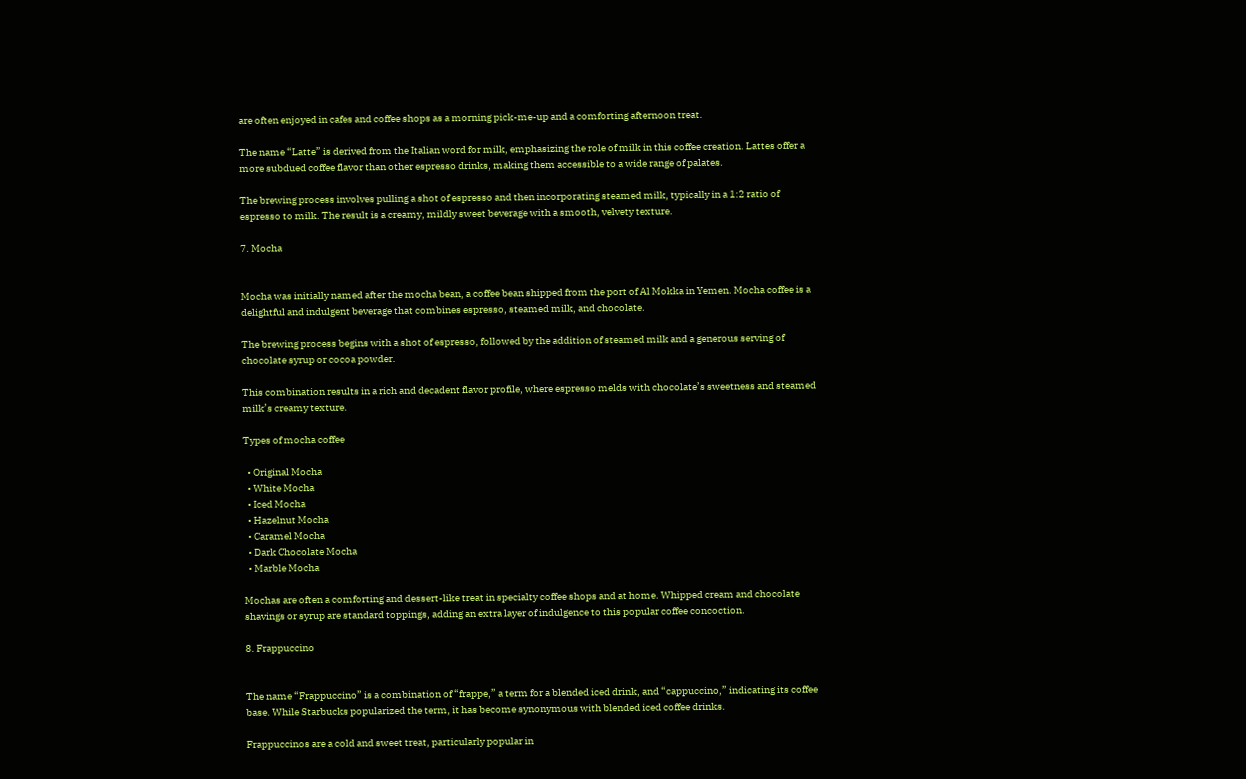are often enjoyed in cafes and coffee shops as a morning pick-me-up and a comforting afternoon treat.

The name “Latte” is derived from the Italian word for milk, emphasizing the role of milk in this coffee creation. Lattes offer a more subdued coffee flavor than other espresso drinks, making them accessible to a wide range of palates.

The brewing process involves pulling a shot of espresso and then incorporating steamed milk, typically in a 1:2 ratio of espresso to milk. The result is a creamy, mildly sweet beverage with a smooth, velvety texture.

7. Mocha


Mocha was initially named after the mocha bean, a coffee bean shipped from the port of Al Mokka in Yemen. Mocha coffee is a delightful and indulgent beverage that combines espresso, steamed milk, and chocolate.

The brewing process begins with a shot of espresso, followed by the addition of steamed milk and a generous serving of chocolate syrup or cocoa powder.

This combination results in a rich and decadent flavor profile, where espresso melds with chocolate’s sweetness and steamed milk’s creamy texture.

Types of mocha coffee

  • Original Mocha
  • White Mocha
  • Iced Mocha
  • Hazelnut Mocha
  • Caramel Mocha
  • Dark Chocolate Mocha
  • Marble Mocha

Mochas are often a comforting and dessert-like treat in specialty coffee shops and at home. Whipped cream and chocolate shavings or syrup are standard toppings, adding an extra layer of indulgence to this popular coffee concoction.

8. Frappuccino


The name “Frappuccino” is a combination of “frappe,” a term for a blended iced drink, and “cappuccino,” indicating its coffee base. While Starbucks popularized the term, it has become synonymous with blended iced coffee drinks.

Frappuccinos are a cold and sweet treat, particularly popular in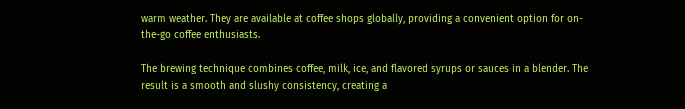warm weather. They are available at coffee shops globally, providing a convenient option for on-the-go coffee enthusiasts.

The brewing technique combines coffee, milk, ice, and flavored syrups or sauces in a blender. The result is a smooth and slushy consistency, creating a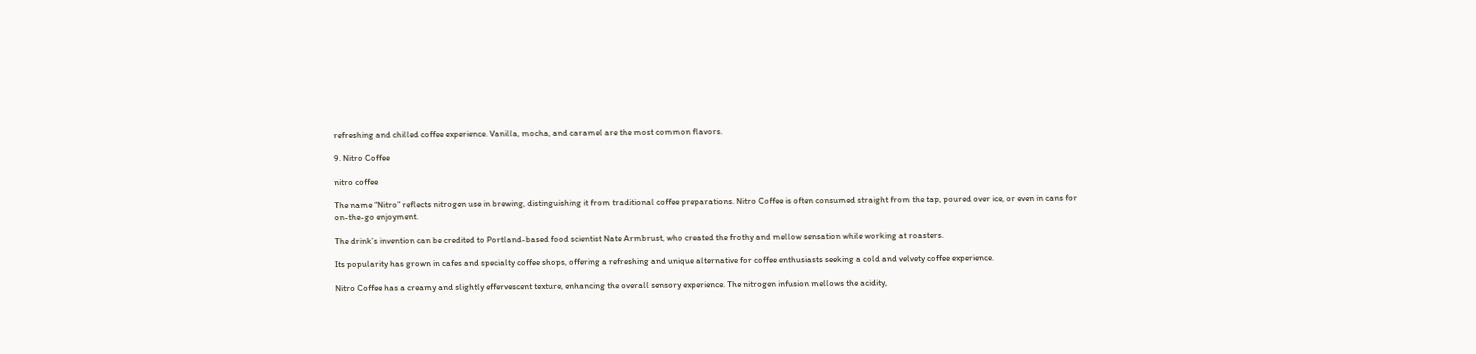refreshing and chilled coffee experience. Vanilla, mocha, and caramel are the most common flavors.

9. Nitro Coffee

nitro coffee

The name “Nitro” reflects nitrogen use in brewing, distinguishing it from traditional coffee preparations. Nitro Coffee is often consumed straight from the tap, poured over ice, or even in cans for on-the-go enjoyment.

The drink’s invention can be credited to Portland-based food scientist Nate Armbrust, who created the frothy and mellow sensation while working at roasters.

Its popularity has grown in cafes and specialty coffee shops, offering a refreshing and unique alternative for coffee enthusiasts seeking a cold and velvety coffee experience.

Nitro Coffee has a creamy and slightly effervescent texture, enhancing the overall sensory experience. The nitrogen infusion mellows the acidity,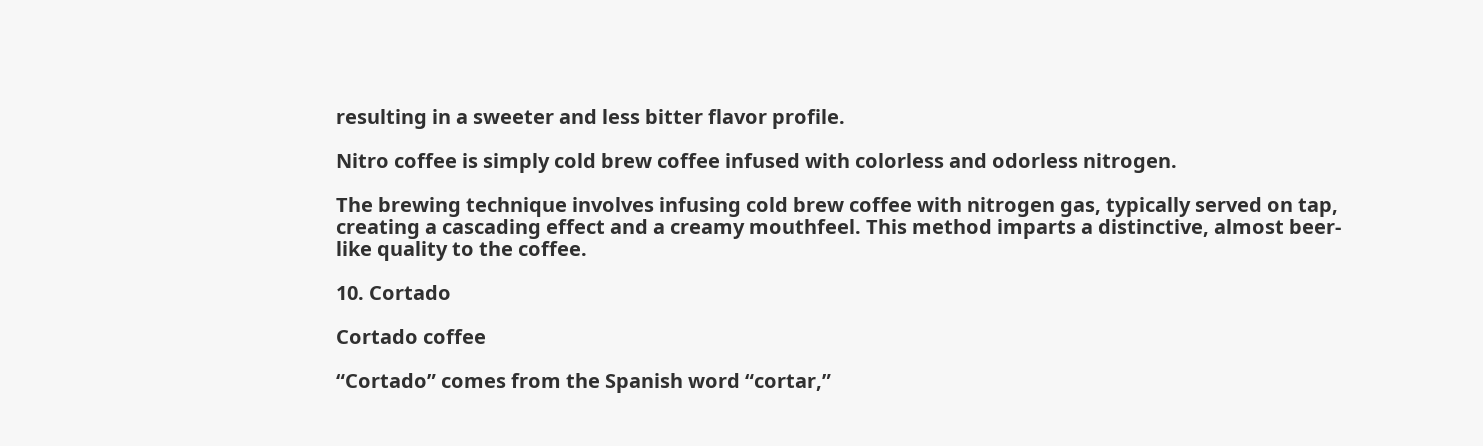resulting in a sweeter and less bitter flavor profile.

Nitro coffee is simply cold brew coffee infused with colorless and odorless nitrogen.

The brewing technique involves infusing cold brew coffee with nitrogen gas, typically served on tap, creating a cascading effect and a creamy mouthfeel. This method imparts a distinctive, almost beer-like quality to the coffee.

10. Cortado

Cortado coffee

“Cortado” comes from the Spanish word “cortar,”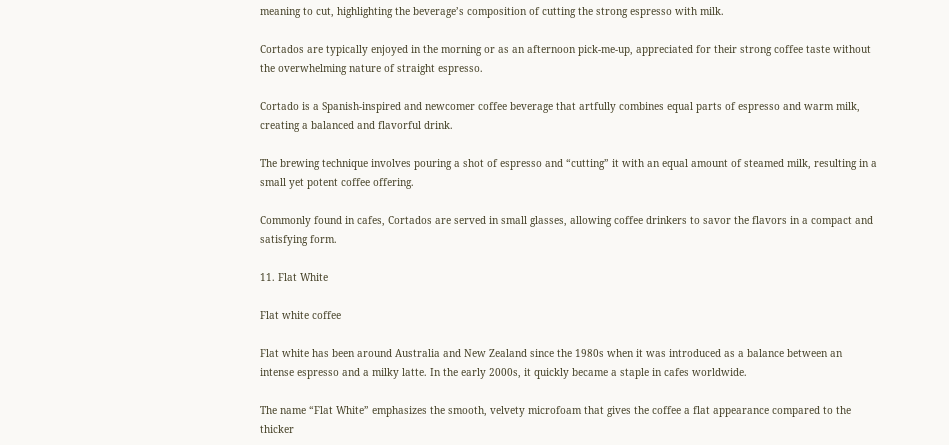meaning to cut, highlighting the beverage’s composition of cutting the strong espresso with milk.

Cortados are typically enjoyed in the morning or as an afternoon pick-me-up, appreciated for their strong coffee taste without the overwhelming nature of straight espresso.

Cortado is a Spanish-inspired and newcomer coffee beverage that artfully combines equal parts of espresso and warm milk, creating a balanced and flavorful drink.

The brewing technique involves pouring a shot of espresso and “cutting” it with an equal amount of steamed milk, resulting in a small yet potent coffee offering.

Commonly found in cafes, Cortados are served in small glasses, allowing coffee drinkers to savor the flavors in a compact and satisfying form.

11. Flat White

Flat white coffee

Flat white has been around Australia and New Zealand since the 1980s when it was introduced as a balance between an intense espresso and a milky latte. In the early 2000s, it quickly became a staple in cafes worldwide.

The name “Flat White” emphasizes the smooth, velvety microfoam that gives the coffee a flat appearance compared to the thicker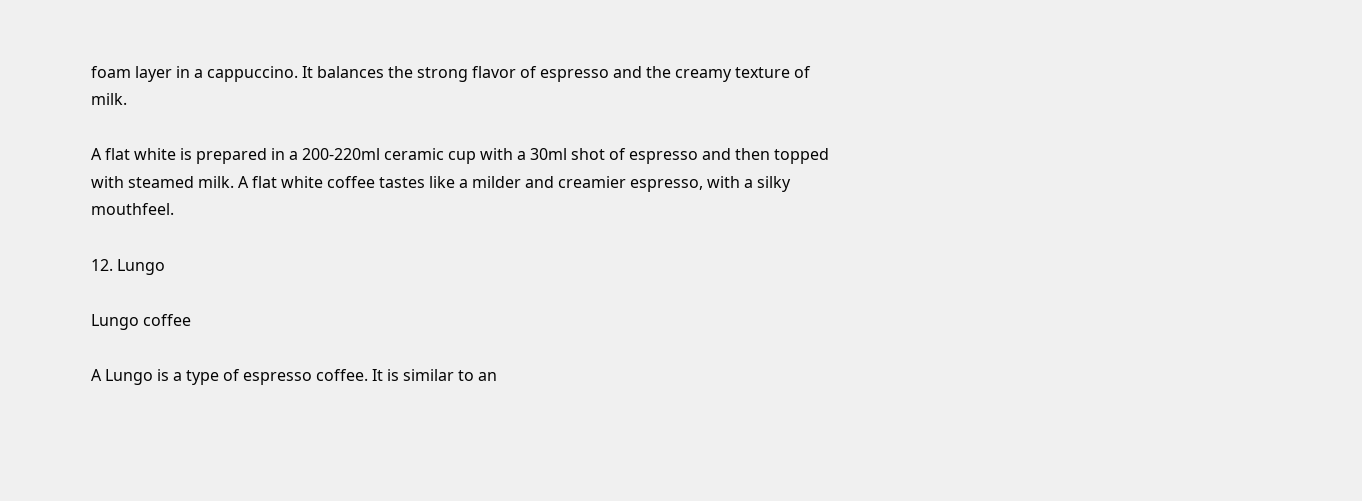foam layer in a cappuccino. It balances the strong flavor of espresso and the creamy texture of milk.

A flat white is prepared in a 200-220ml ceramic cup with a 30ml shot of espresso and then topped with steamed milk. A flat white coffee tastes like a milder and creamier espresso, with a silky mouthfeel.

12. Lungo

Lungo coffee

A Lungo is a type of espresso coffee. It is similar to an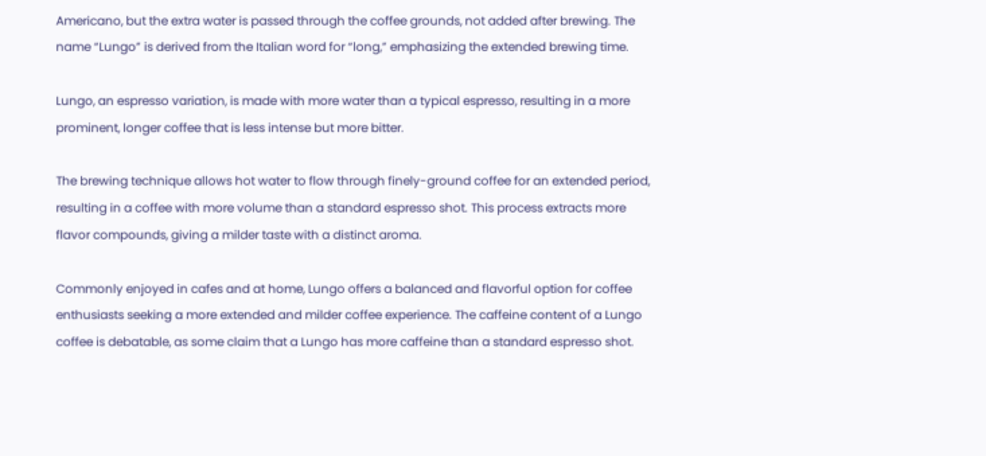Americano, but the extra water is passed through the coffee grounds, not added after brewing. The name “Lungo” is derived from the Italian word for “long,” emphasizing the extended brewing time.

Lungo, an espresso variation, is made with more water than a typical espresso, resulting in a more prominent, longer coffee that is less intense but more bitter.

The brewing technique allows hot water to flow through finely-ground coffee for an extended period, resulting in a coffee with more volume than a standard espresso shot. This process extracts more flavor compounds, giving a milder taste with a distinct aroma.

Commonly enjoyed in cafes and at home, Lungo offers a balanced and flavorful option for coffee enthusiasts seeking a more extended and milder coffee experience. The caffeine content of a Lungo coffee is debatable, as some claim that a Lungo has more caffeine than a standard espresso shot.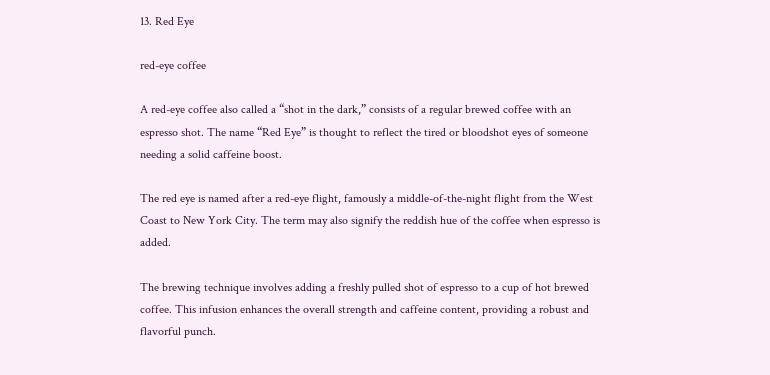13. Red Eye

red-eye coffee

A red-eye coffee also called a “shot in the dark,” consists of a regular brewed coffee with an espresso shot. The name “Red Eye” is thought to reflect the tired or bloodshot eyes of someone needing a solid caffeine boost.

The red eye is named after a red-eye flight, famously a middle-of-the-night flight from the West Coast to New York City. The term may also signify the reddish hue of the coffee when espresso is added.

The brewing technique involves adding a freshly pulled shot of espresso to a cup of hot brewed coffee. This infusion enhances the overall strength and caffeine content, providing a robust and flavorful punch.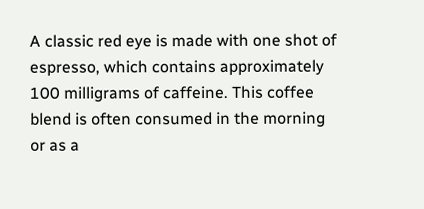A classic red eye is made with one shot of espresso, which contains approximately 100 milligrams of caffeine. This coffee blend is often consumed in the morning or as a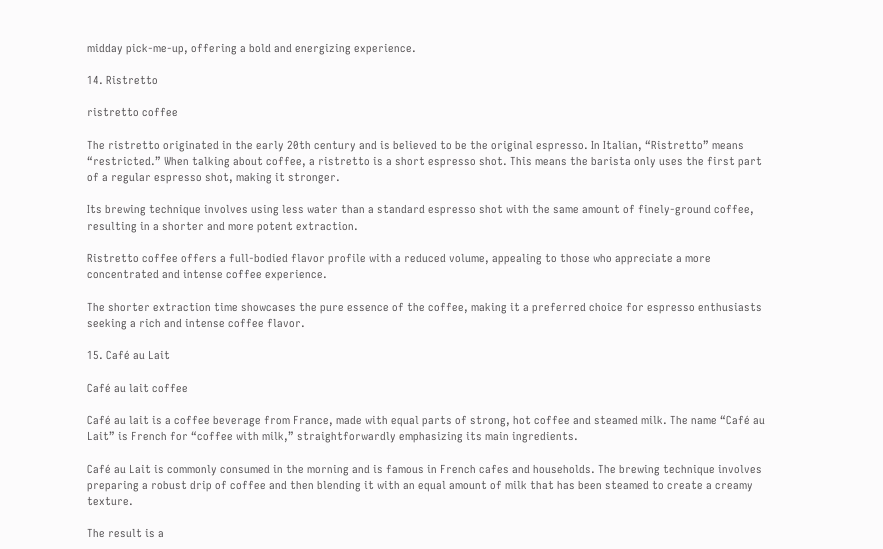midday pick-me-up, offering a bold and energizing experience.

14. Ristretto

ristretto coffee

The ristretto originated in the early 20th century and is believed to be the original espresso. In Italian, “Ristretto” means “restricted.” When talking about coffee, a ristretto is a short espresso shot. This means the barista only uses the first part of a regular espresso shot, making it stronger.

Its brewing technique involves using less water than a standard espresso shot with the same amount of finely-ground coffee, resulting in a shorter and more potent extraction.

Ristretto coffee offers a full-bodied flavor profile with a reduced volume, appealing to those who appreciate a more concentrated and intense coffee experience.

The shorter extraction time showcases the pure essence of the coffee, making it a preferred choice for espresso enthusiasts seeking a rich and intense coffee flavor.

15. Café au Lait

Café au lait coffee

Café au lait is a coffee beverage from France, made with equal parts of strong, hot coffee and steamed milk. The name “Café au Lait” is French for “coffee with milk,” straightforwardly emphasizing its main ingredients.

Café au Lait is commonly consumed in the morning and is famous in French cafes and households. The brewing technique involves preparing a robust drip of coffee and then blending it with an equal amount of milk that has been steamed to create a creamy texture.

The result is a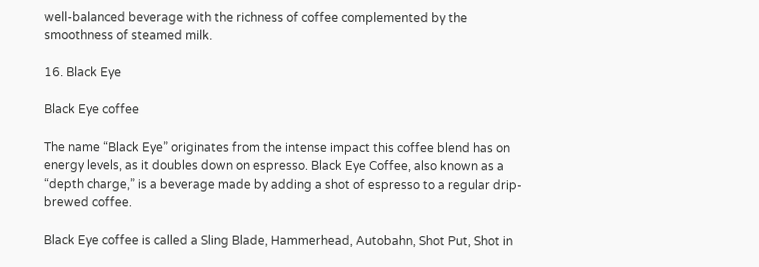well-balanced beverage with the richness of coffee complemented by the smoothness of steamed milk.

16. Black Eye

Black Eye coffee

The name “Black Eye” originates from the intense impact this coffee blend has on energy levels, as it doubles down on espresso. Black Eye Coffee, also known as a “depth charge,” is a beverage made by adding a shot of espresso to a regular drip-brewed coffee.

Black Eye coffee is called a Sling Blade, Hammerhead, Autobahn, Shot Put, Shot in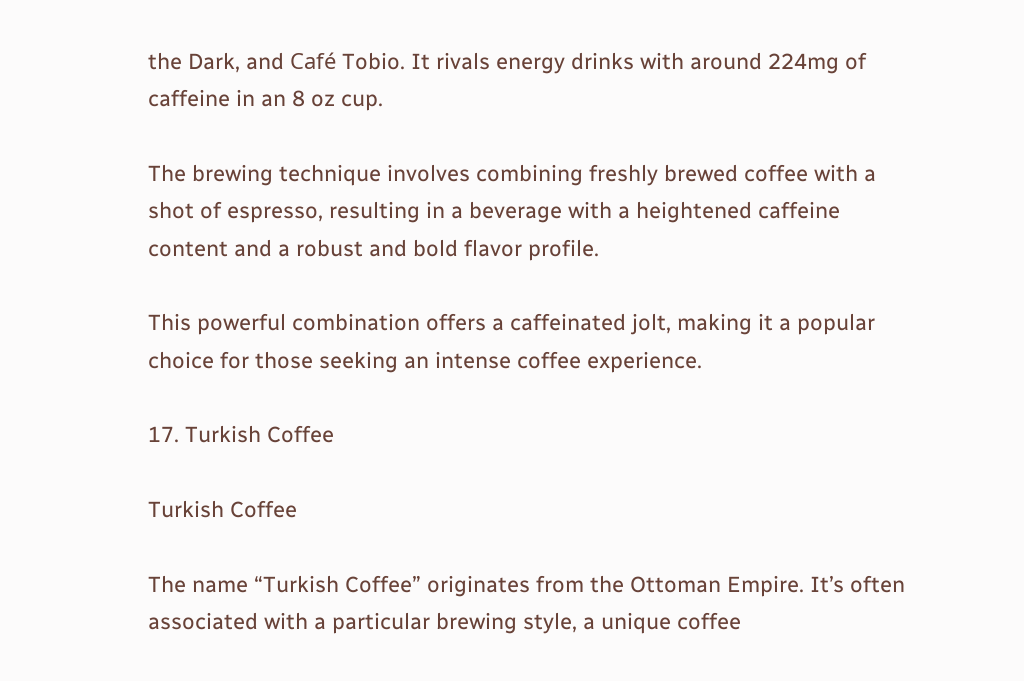the Dark, and Café Tobio. It rivals energy drinks with around 224mg of caffeine in an 8 oz cup.

The brewing technique involves combining freshly brewed coffee with a shot of espresso, resulting in a beverage with a heightened caffeine content and a robust and bold flavor profile.

This powerful combination offers a caffeinated jolt, making it a popular choice for those seeking an intense coffee experience.

17. Turkish Coffee

Turkish Coffee

The name “Turkish Coffee” originates from the Ottoman Empire. It’s often associated with a particular brewing style, a unique coffee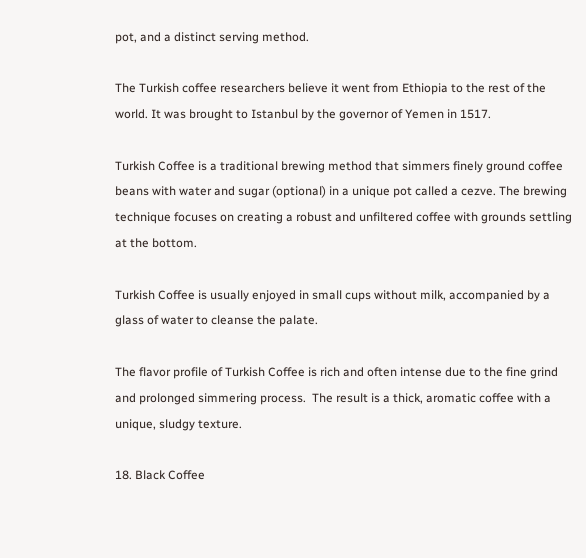pot, and a distinct serving method.

The Turkish coffee researchers believe it went from Ethiopia to the rest of the world. It was brought to Istanbul by the governor of Yemen in 1517.

Turkish Coffee is a traditional brewing method that simmers finely ground coffee beans with water and sugar (optional) in a unique pot called a cezve. The brewing technique focuses on creating a robust and unfiltered coffee with grounds settling at the bottom.

Turkish Coffee is usually enjoyed in small cups without milk, accompanied by a glass of water to cleanse the palate.

The flavor profile of Turkish Coffee is rich and often intense due to the fine grind and prolonged simmering process.  The result is a thick, aromatic coffee with a unique, sludgy texture.

18. Black Coffee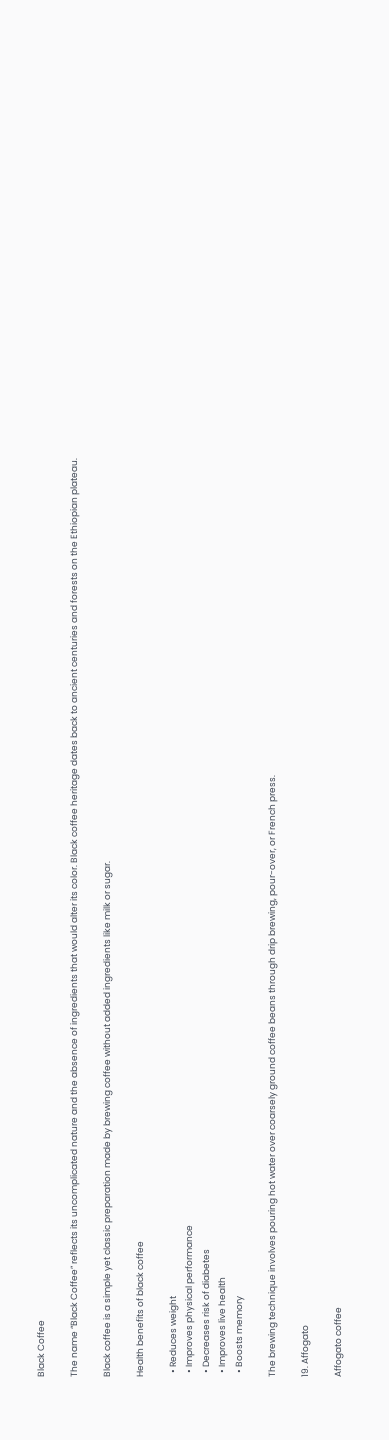Black Coffee

The name “Black Coffee” reflects its uncomplicated nature and the absence of ingredients that would alter its color. Black coffee heritage dates back to ancient centuries and forests on the Ethiopian plateau.

Black coffee is a simple yet classic preparation made by brewing coffee without added ingredients like milk or sugar.

Health benefits of black coffee

  • Reduces weight
  • Improves physical performance
  • Decreases risk of diabetes
  • Improves live health
  • Boosts memory

The brewing technique involves pouring hot water over coarsely ground coffee beans through drip brewing, pour-over, or French press.

19. Affogato

Affogato coffee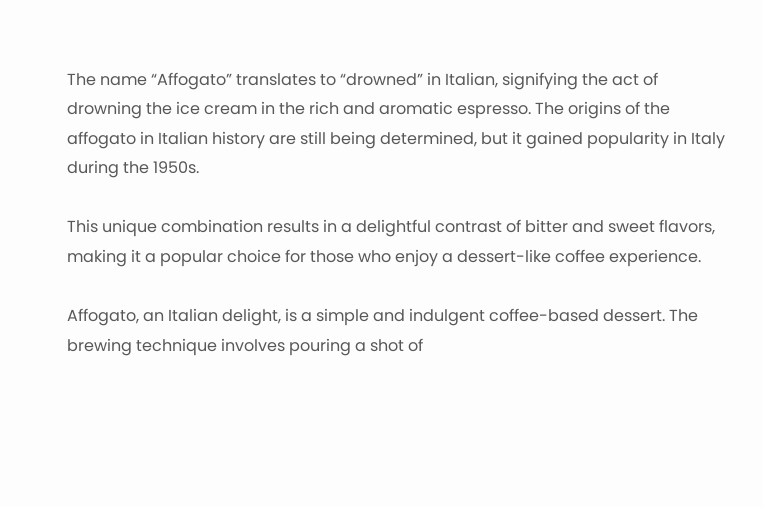The name “Affogato” translates to “drowned” in Italian, signifying the act of drowning the ice cream in the rich and aromatic espresso. The origins of the affogato in Italian history are still being determined, but it gained popularity in Italy during the 1950s.

This unique combination results in a delightful contrast of bitter and sweet flavors, making it a popular choice for those who enjoy a dessert-like coffee experience.

Affogato, an Italian delight, is a simple and indulgent coffee-based dessert. The brewing technique involves pouring a shot of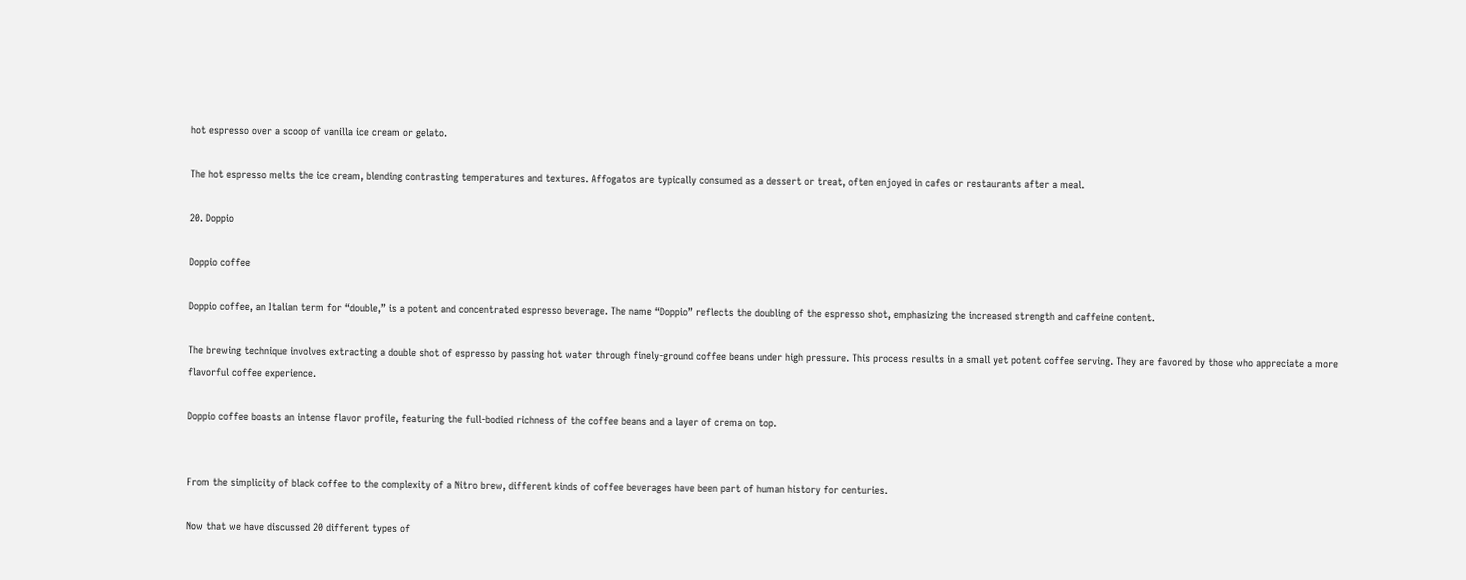hot espresso over a scoop of vanilla ice cream or gelato.

The hot espresso melts the ice cream, blending contrasting temperatures and textures. Affogatos are typically consumed as a dessert or treat, often enjoyed in cafes or restaurants after a meal.

20. Doppio

Doppio coffee

Doppio coffee, an Italian term for “double,” is a potent and concentrated espresso beverage. The name “Doppio” reflects the doubling of the espresso shot, emphasizing the increased strength and caffeine content.

The brewing technique involves extracting a double shot of espresso by passing hot water through finely-ground coffee beans under high pressure. This process results in a small yet potent coffee serving. They are favored by those who appreciate a more flavorful coffee experience.

Doppio coffee boasts an intense flavor profile, featuring the full-bodied richness of the coffee beans and a layer of crema on top.


From the simplicity of black coffee to the complexity of a Nitro brew, different kinds of coffee beverages have been part of human history for centuries.

Now that we have discussed 20 different types of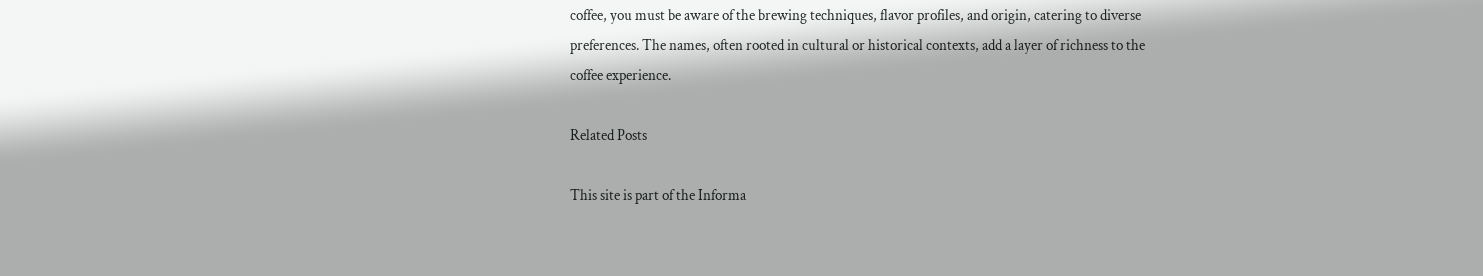coffee, you must be aware of the brewing techniques, flavor profiles, and origin, catering to diverse preferences. The names, often rooted in cultural or historical contexts, add a layer of richness to the coffee experience.

Related Posts

This site is part of the Informa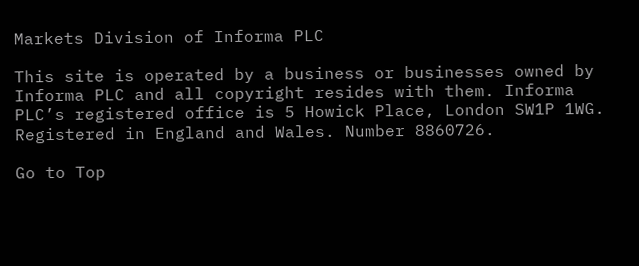Markets Division of Informa PLC

This site is operated by a business or businesses owned by Informa PLC and all copyright resides with them. Informa PLC’s registered office is 5 Howick Place, London SW1P 1WG. Registered in England and Wales. Number 8860726.

Go to Top